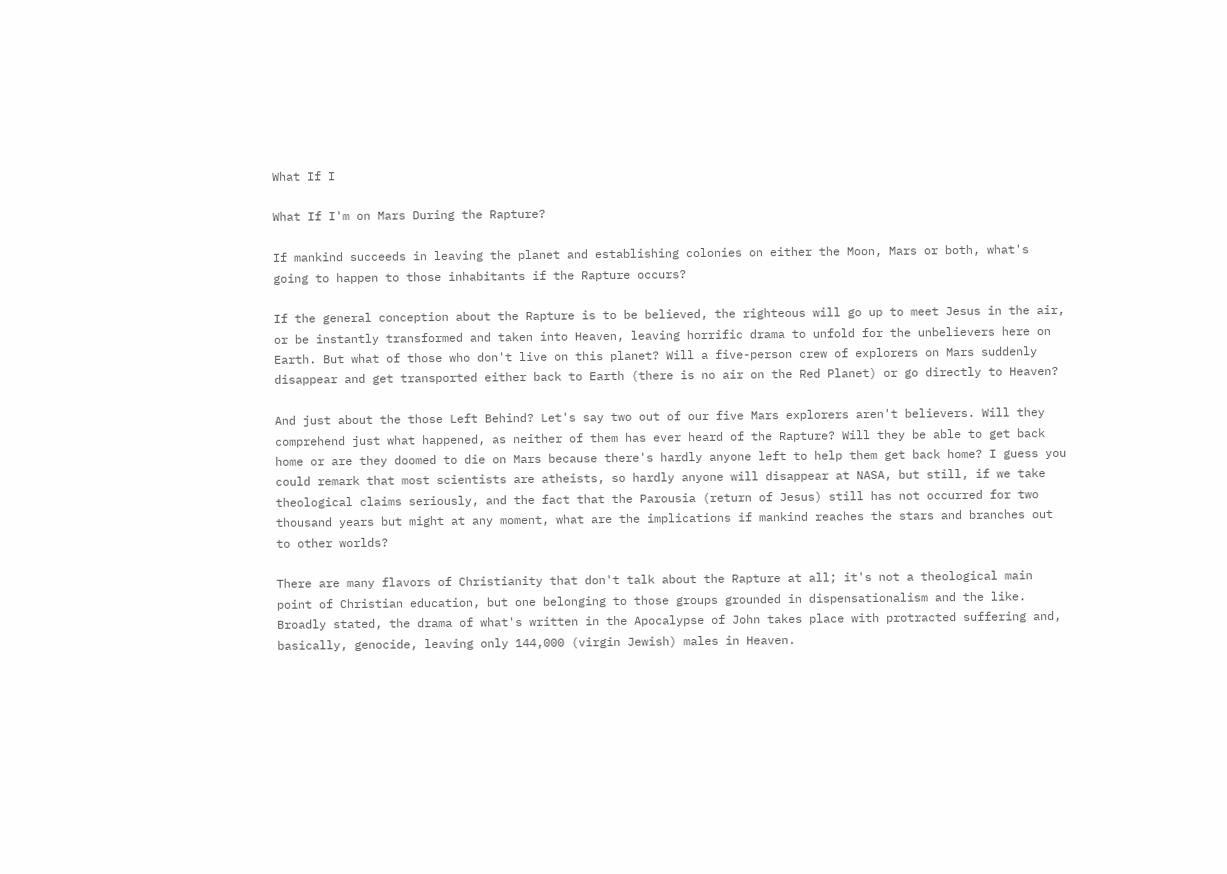What If I

What If I'm on Mars During the Rapture?

If mankind succeeds in leaving the planet and establishing colonies on either the Moon, Mars or both, what's going to happen to those inhabitants if the Rapture occurs?

If the general conception about the Rapture is to be believed, the righteous will go up to meet Jesus in the air, or be instantly transformed and taken into Heaven, leaving horrific drama to unfold for the unbelievers here on Earth. But what of those who don't live on this planet? Will a five-person crew of explorers on Mars suddenly disappear and get transported either back to Earth (there is no air on the Red Planet) or go directly to Heaven?

And just about the those Left Behind? Let's say two out of our five Mars explorers aren't believers. Will they comprehend just what happened, as neither of them has ever heard of the Rapture? Will they be able to get back home or are they doomed to die on Mars because there's hardly anyone left to help them get back home? I guess you could remark that most scientists are atheists, so hardly anyone will disappear at NASA, but still, if we take theological claims seriously, and the fact that the Parousia (return of Jesus) still has not occurred for two thousand years but might at any moment, what are the implications if mankind reaches the stars and branches out to other worlds?

There are many flavors of Christianity that don't talk about the Rapture at all; it's not a theological main point of Christian education, but one belonging to those groups grounded in dispensationalism and the like. Broadly stated, the drama of what's written in the Apocalypse of John takes place with protracted suffering and, basically, genocide, leaving only 144,000 (virgin Jewish) males in Heaven.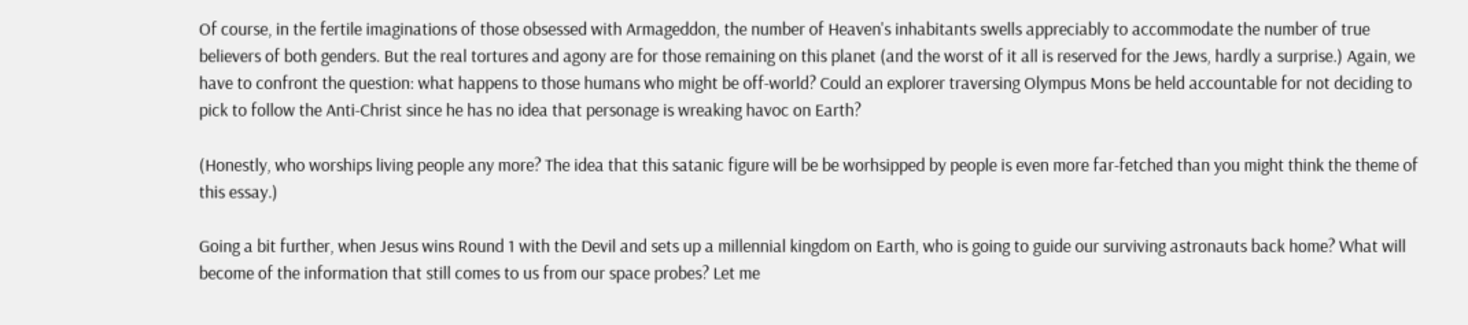Of course, in the fertile imaginations of those obsessed with Armageddon, the number of Heaven's inhabitants swells appreciably to accommodate the number of true believers of both genders. But the real tortures and agony are for those remaining on this planet (and the worst of it all is reserved for the Jews, hardly a surprise.) Again, we have to confront the question: what happens to those humans who might be off-world? Could an explorer traversing Olympus Mons be held accountable for not deciding to pick to follow the Anti-Christ since he has no idea that personage is wreaking havoc on Earth?

(Honestly, who worships living people any more? The idea that this satanic figure will be be worhsipped by people is even more far-fetched than you might think the theme of this essay.)

Going a bit further, when Jesus wins Round 1 with the Devil and sets up a millennial kingdom on Earth, who is going to guide our surviving astronauts back home? What will become of the information that still comes to us from our space probes? Let me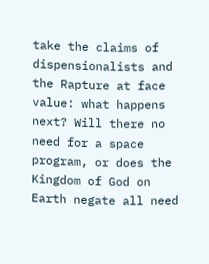take the claims of dispensionalists and the Rapture at face value: what happens next? Will there no need for a space program, or does the Kingdom of God on Earth negate all need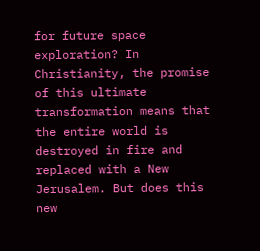for future space exploration? In Christianity, the promise of this ultimate transformation means that the entire world is destroyed in fire and replaced with a New Jerusalem. But does this new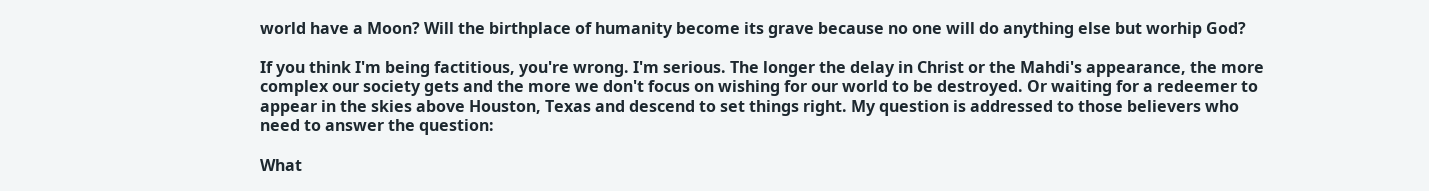world have a Moon? Will the birthplace of humanity become its grave because no one will do anything else but worhip God?

If you think I'm being factitious, you're wrong. I'm serious. The longer the delay in Christ or the Mahdi's appearance, the more complex our society gets and the more we don't focus on wishing for our world to be destroyed. Or waiting for a redeemer to appear in the skies above Houston, Texas and descend to set things right. My question is addressed to those believers who need to answer the question:

What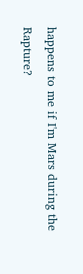happens to me if I'm Mars during the Rapture?